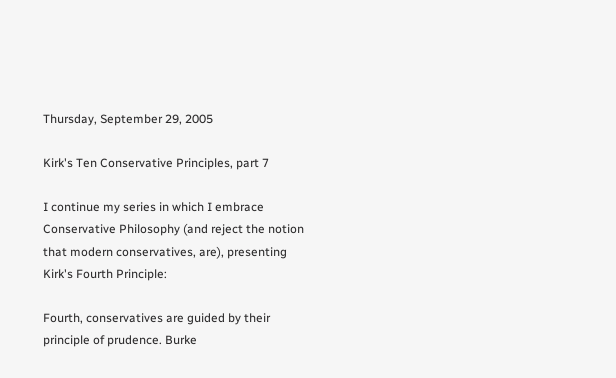Thursday, September 29, 2005

Kirk's Ten Conservative Principles, part 7

I continue my series in which I embrace Conservative Philosophy (and reject the notion that modern conservatives, are), presenting Kirk's Fourth Principle:

Fourth, conservatives are guided by their principle of prudence. Burke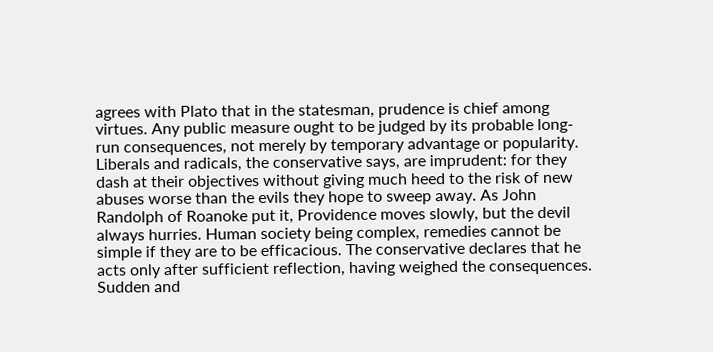agrees with Plato that in the statesman, prudence is chief among virtues. Any public measure ought to be judged by its probable long-run consequences, not merely by temporary advantage or popularity. Liberals and radicals, the conservative says, are imprudent: for they dash at their objectives without giving much heed to the risk of new abuses worse than the evils they hope to sweep away. As John Randolph of Roanoke put it, Providence moves slowly, but the devil always hurries. Human society being complex, remedies cannot be simple if they are to be efficacious. The conservative declares that he acts only after sufficient reflection, having weighed the consequences. Sudden and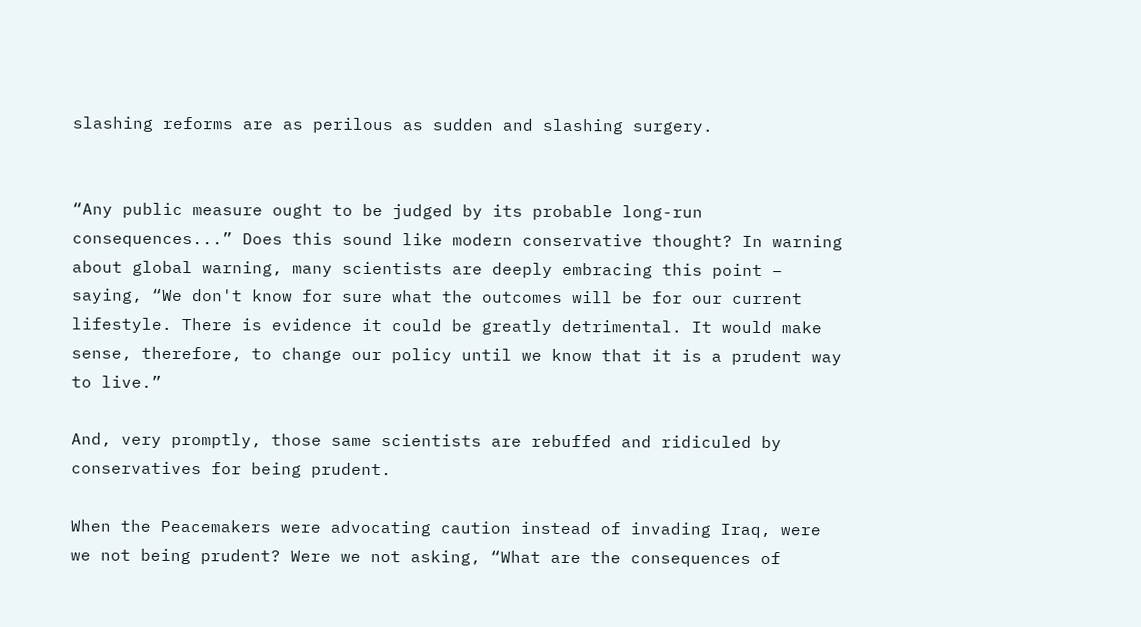slashing reforms are as perilous as sudden and slashing surgery.


“Any public measure ought to be judged by its probable long-run consequences...” Does this sound like modern conservative thought? In warning about global warning, many scientists are deeply embracing this point – saying, “We don't know for sure what the outcomes will be for our current lifestyle. There is evidence it could be greatly detrimental. It would make sense, therefore, to change our policy until we know that it is a prudent way to live.”

And, very promptly, those same scientists are rebuffed and ridiculed by conservatives for being prudent.

When the Peacemakers were advocating caution instead of invading Iraq, were we not being prudent? Were we not asking, “What are the consequences of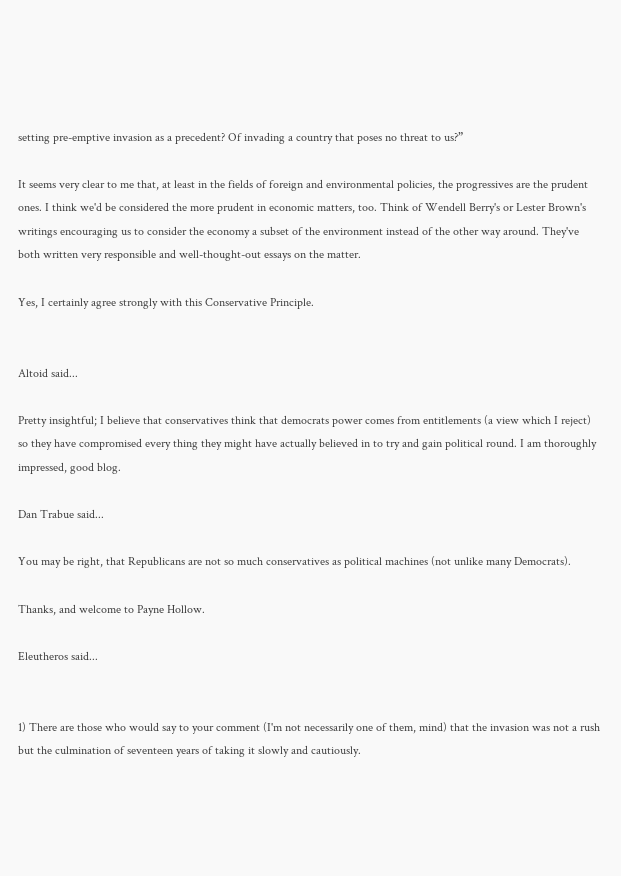setting pre-emptive invasion as a precedent? Of invading a country that poses no threat to us?”

It seems very clear to me that, at least in the fields of foreign and environmental policies, the progressives are the prudent ones. I think we'd be considered the more prudent in economic matters, too. Think of Wendell Berry's or Lester Brown's writings encouraging us to consider the economy a subset of the environment instead of the other way around. They've both written very responsible and well-thought-out essays on the matter.

Yes, I certainly agree strongly with this Conservative Principle.


Altoid said...

Pretty insightful; I believe that conservatives think that democrats power comes from entitlements (a view which I reject) so they have compromised every thing they might have actually believed in to try and gain political round. I am thoroughly impressed, good blog.

Dan Trabue said...

You may be right, that Republicans are not so much conservatives as political machines (not unlike many Democrats).

Thanks, and welcome to Payne Hollow.

Eleutheros said...


1) There are those who would say to your comment (I'm not necessarily one of them, mind) that the invasion was not a rush but the culmination of seventeen years of taking it slowly and cautiously.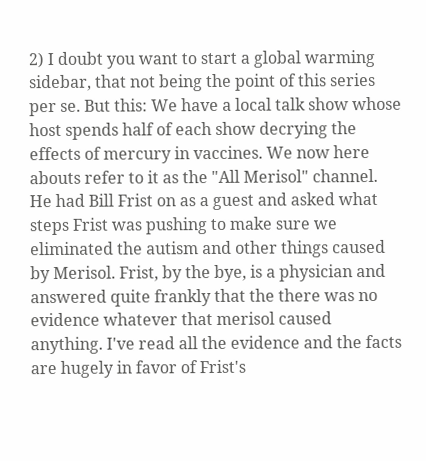2) I doubt you want to start a global warming sidebar, that not being the point of this series per se. But this: We have a local talk show whose host spends half of each show decrying the effects of mercury in vaccines. We now here abouts refer to it as the "All Merisol" channel. He had Bill Frist on as a guest and asked what steps Frist was pushing to make sure we eliminated the autism and other things caused by Merisol. Frist, by the bye, is a physician and answered quite frankly that the there was no evidence whatever that merisol caused anything. I've read all the evidence and the facts are hugely in favor of Frist's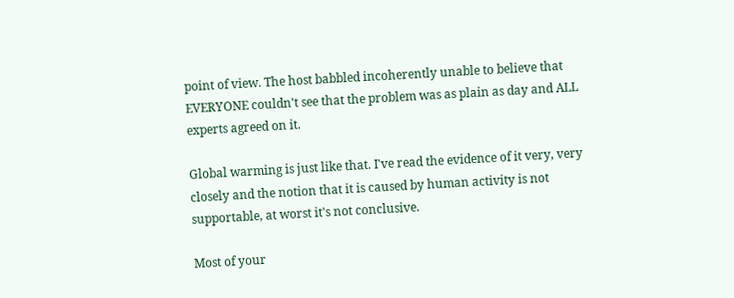point of view. The host babbled incoherently unable to believe that EVERYONE couldn't see that the problem was as plain as day and ALL experts agreed on it.

Global warming is just like that. I've read the evidence of it very, very closely and the notion that it is caused by human activity is not supportable, at worst it's not conclusive.

Most of your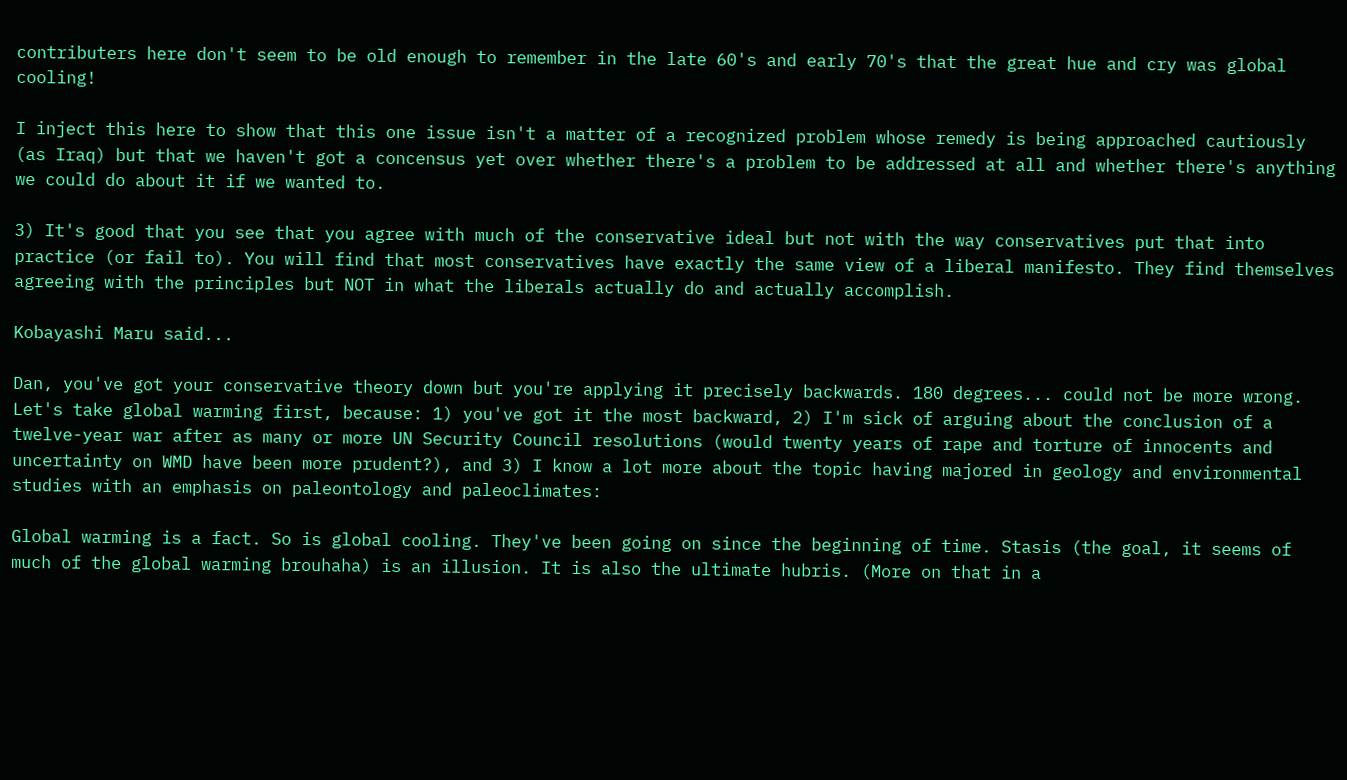contributers here don't seem to be old enough to remember in the late 60's and early 70's that the great hue and cry was global cooling!

I inject this here to show that this one issue isn't a matter of a recognized problem whose remedy is being approached cautiously (as Iraq) but that we haven't got a concensus yet over whether there's a problem to be addressed at all and whether there's anything we could do about it if we wanted to.

3) It's good that you see that you agree with much of the conservative ideal but not with the way conservatives put that into practice (or fail to). You will find that most conservatives have exactly the same view of a liberal manifesto. They find themselves agreeing with the principles but NOT in what the liberals actually do and actually accomplish.

Kobayashi Maru said...

Dan, you've got your conservative theory down but you're applying it precisely backwards. 180 degrees... could not be more wrong. Let's take global warming first, because: 1) you've got it the most backward, 2) I'm sick of arguing about the conclusion of a twelve-year war after as many or more UN Security Council resolutions (would twenty years of rape and torture of innocents and uncertainty on WMD have been more prudent?), and 3) I know a lot more about the topic having majored in geology and environmental studies with an emphasis on paleontology and paleoclimates:

Global warming is a fact. So is global cooling. They've been going on since the beginning of time. Stasis (the goal, it seems of much of the global warming brouhaha) is an illusion. It is also the ultimate hubris. (More on that in a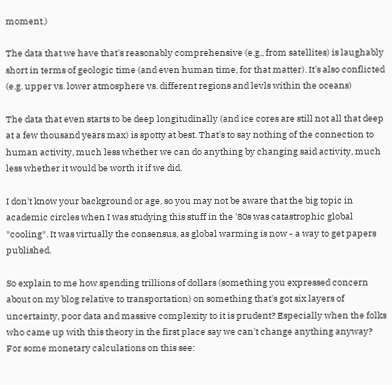moment.)

The data that we have that's reasonably comprehensive (e.g., from satellites) is laughably short in terms of geologic time (and even human time, for that matter). It's also conflicted (e.g. upper vs. lower atmosphere vs. different regions and levls within the oceans)

The data that even starts to be deep longitudinally (and ice cores are still not all that deep at a few thousand years max) is spotty at best. That's to say nothing of the connection to human activity, much less whether we can do anything by changing said activity, much less whether it would be worth it if we did.

I don't know your background or age, so you may not be aware that the big topic in academic circles when I was studying this stuff in the '80s was catastrophic global *cooling*. It was virtually the consensus, as global warming is now - a way to get papers published.

So explain to me how spending trillions of dollars (something you expressed concern about on my blog relative to transportation) on something that's got six layers of uncertainty, poor data and massive complexity to it is prudent? Especially when the folks who came up with this theory in the first place say we can't change anything anyway? For some monetary calculations on this see: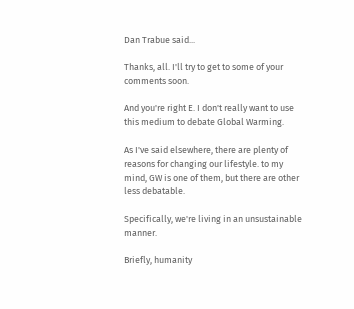Dan Trabue said...

Thanks, all. I'll try to get to some of your comments soon.

And you're right E. I don't really want to use this medium to debate Global Warming.

As I've said elsewhere, there are plenty of reasons for changing our lifestyle. to my mind, GW is one of them, but there are other less debatable.

Specifically, we're living in an unsustainable manner.

Briefly, humanity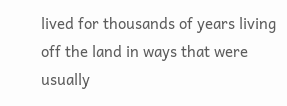lived for thousands of years living off the land in ways that were usually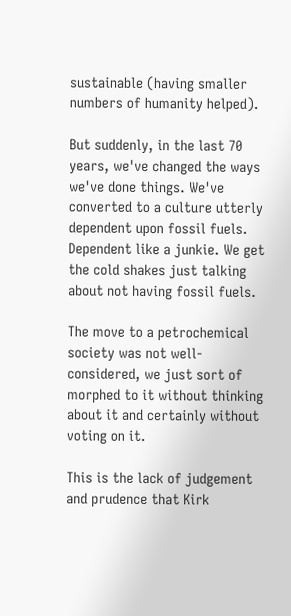sustainable (having smaller numbers of humanity helped).

But suddenly, in the last 70 years, we've changed the ways we've done things. We've converted to a culture utterly dependent upon fossil fuels. Dependent like a junkie. We get the cold shakes just talking about not having fossil fuels.

The move to a petrochemical society was not well-considered, we just sort of morphed to it without thinking about it and certainly without voting on it.

This is the lack of judgement and prudence that Kirk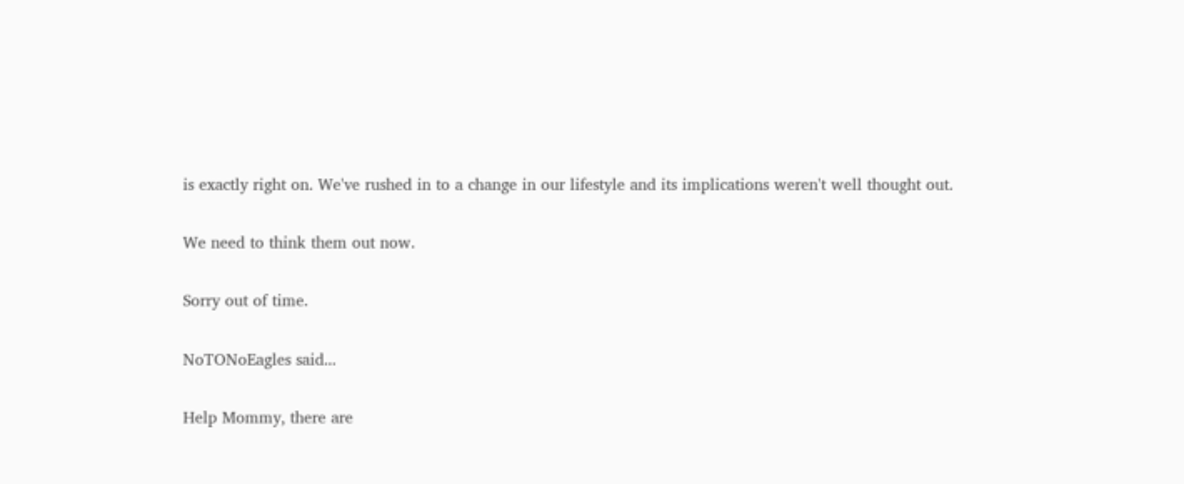is exactly right on. We've rushed in to a change in our lifestyle and its implications weren't well thought out.

We need to think them out now.

Sorry out of time.

NoTONoEagles said...

Help Mommy, there are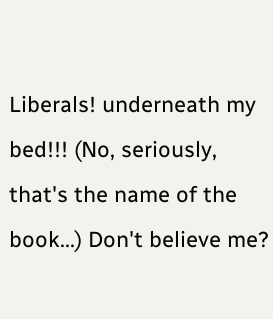Liberals! underneath my bed!!! (No, seriously, that's the name of the book...) Don't believe me?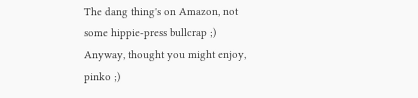The dang thing's on Amazon, not some hippie-press bullcrap ;) Anyway, thought you might enjoy, pinko ;)